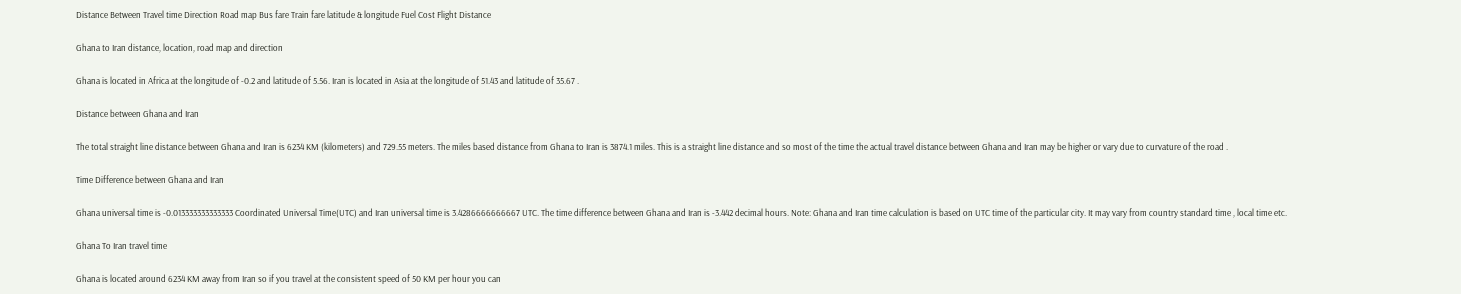Distance Between Travel time Direction Road map Bus fare Train fare latitude & longitude Fuel Cost Flight Distance

Ghana to Iran distance, location, road map and direction

Ghana is located in Africa at the longitude of -0.2 and latitude of 5.56. Iran is located in Asia at the longitude of 51.43 and latitude of 35.67 .

Distance between Ghana and Iran

The total straight line distance between Ghana and Iran is 6234 KM (kilometers) and 729.55 meters. The miles based distance from Ghana to Iran is 3874.1 miles. This is a straight line distance and so most of the time the actual travel distance between Ghana and Iran may be higher or vary due to curvature of the road .

Time Difference between Ghana and Iran

Ghana universal time is -0.013333333333333 Coordinated Universal Time(UTC) and Iran universal time is 3.4286666666667 UTC. The time difference between Ghana and Iran is -3.442 decimal hours. Note: Ghana and Iran time calculation is based on UTC time of the particular city. It may vary from country standard time , local time etc.

Ghana To Iran travel time

Ghana is located around 6234 KM away from Iran so if you travel at the consistent speed of 50 KM per hour you can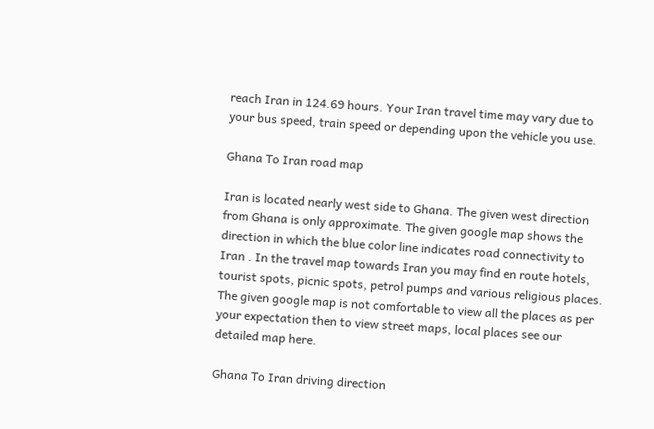reach Iran in 124.69 hours. Your Iran travel time may vary due to your bus speed, train speed or depending upon the vehicle you use.

Ghana To Iran road map

Iran is located nearly west side to Ghana. The given west direction from Ghana is only approximate. The given google map shows the direction in which the blue color line indicates road connectivity to Iran . In the travel map towards Iran you may find en route hotels, tourist spots, picnic spots, petrol pumps and various religious places. The given google map is not comfortable to view all the places as per your expectation then to view street maps, local places see our detailed map here.

Ghana To Iran driving direction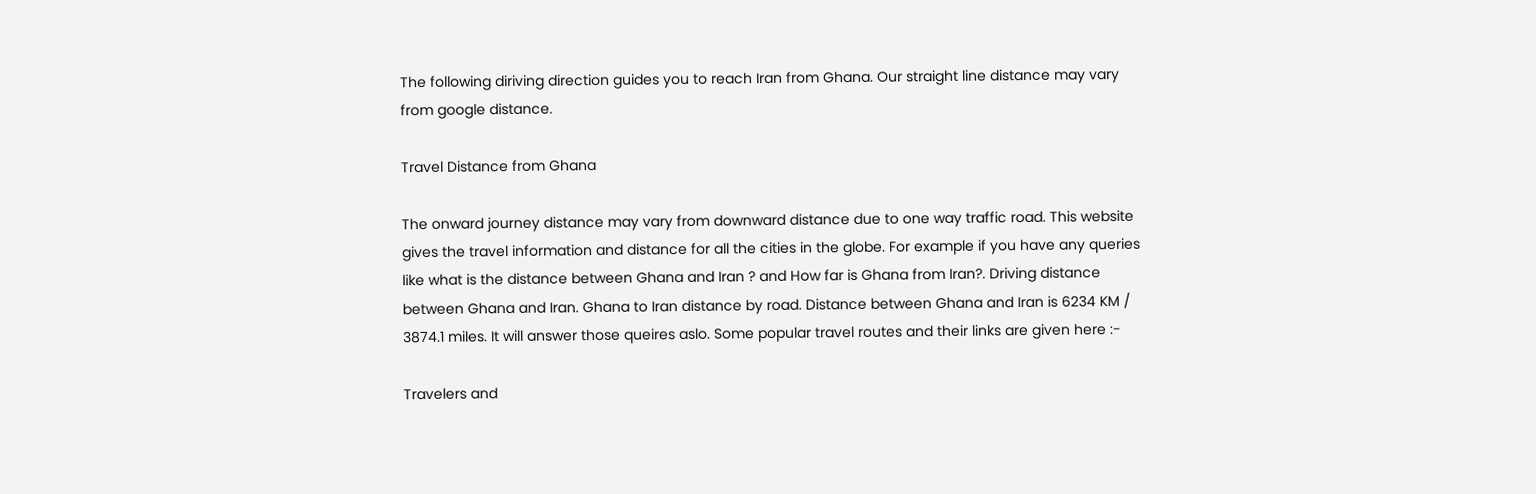The following diriving direction guides you to reach Iran from Ghana. Our straight line distance may vary from google distance.

Travel Distance from Ghana

The onward journey distance may vary from downward distance due to one way traffic road. This website gives the travel information and distance for all the cities in the globe. For example if you have any queries like what is the distance between Ghana and Iran ? and How far is Ghana from Iran?. Driving distance between Ghana and Iran. Ghana to Iran distance by road. Distance between Ghana and Iran is 6234 KM / 3874.1 miles. It will answer those queires aslo. Some popular travel routes and their links are given here :-

Travelers and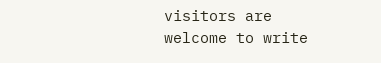visitors are welcome to write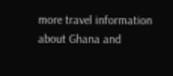more travel information about Ghana and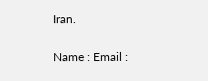Iran.

Name : Email :